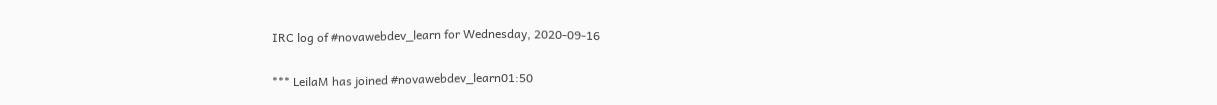IRC log of #novawebdev_learn for Wednesday, 2020-09-16

*** LeilaM has joined #novawebdev_learn01:50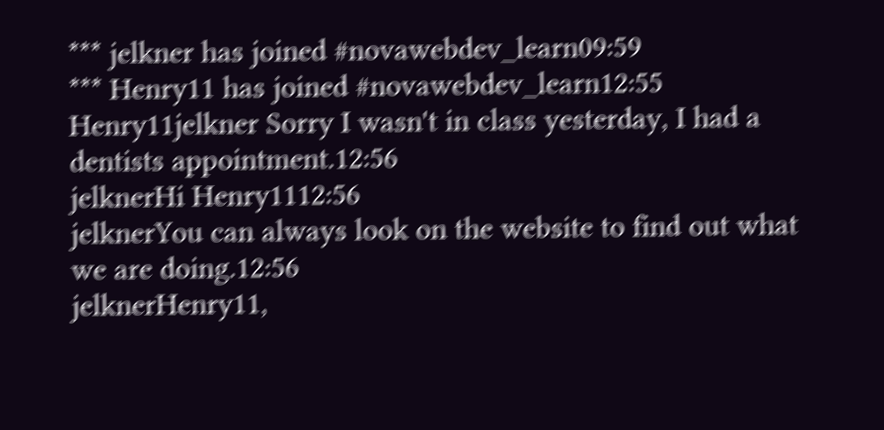*** jelkner has joined #novawebdev_learn09:59
*** Henry11 has joined #novawebdev_learn12:55
Henry11jelkner Sorry I wasn't in class yesterday, I had a dentists appointment.12:56
jelknerHi Henry1112:56
jelknerYou can always look on the website to find out what we are doing.12:56
jelknerHenry11,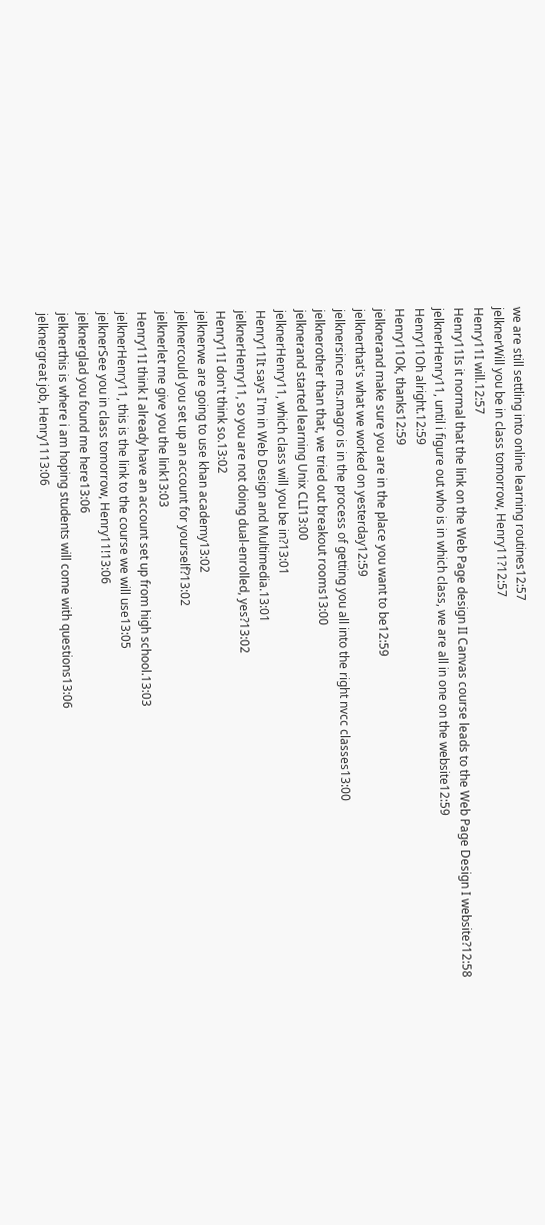we are still settling into online learning routines12:57
jelknerWill you be in class tomorrow, Henry11?12:57
Henry11I will.12:57
Henry11Is it normal that the link on the Web Page design II Canvas course leads to the Web Page Design I website?12:58
jelknerHenry11, until i figure out who is in which class, we are all in one on the website12:59
Henry11Oh alright.12:59
Henry11Ok, thanks12:59
jelknerand make sure you are in the place you want to be12:59
jelknerthat's what we worked on yesterday12:59
jelknersince ms.magro is in the process of getting you all into the right nvcc classes13:00
jelknerother than that, we tried out breakout rooms13:00
jelknerand started learning Unix CLI13:00
jelknerHenry11, which class will you be in?13:01
Henry11It says I'm in Web Design and Multimedia.13:01
jelknerHenry11, so you are not doing dual-enrolled, yes?13:02
Henry11I don't think so.13:02
jelknerwe are going to use khan academy13:02
jelknercould you set up an account for yourself?13:02
jelknerlet me give you the link13:03
Henry11I think I already have an account set up from high school.13:03
jelknerHenry11, this is the link to the course we will use13:05
jelknerSee you in class tomorrow, Henry11!13:06
jelknerglad you found me here13:06
jelknerthis is where i am hoping students will come with questions13:06
jelknergreat job, Henry1113:06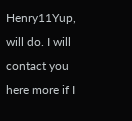Henry11Yup, will do. I will contact you here more if I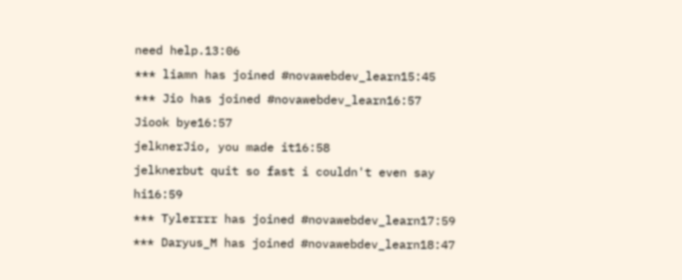need help.13:06
*** liamn has joined #novawebdev_learn15:45
*** Jio has joined #novawebdev_learn16:57
Jiook bye16:57
jelknerJio, you made it16:58
jelknerbut quit so fast i couldn't even say hi16:59
*** Tylerrrr has joined #novawebdev_learn17:59
*** Daryus_M has joined #novawebdev_learn18:47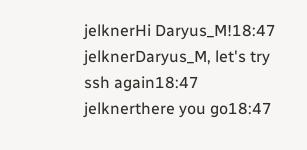jelknerHi Daryus_M!18:47
jelknerDaryus_M, let's try ssh again18:47
jelknerthere you go18:47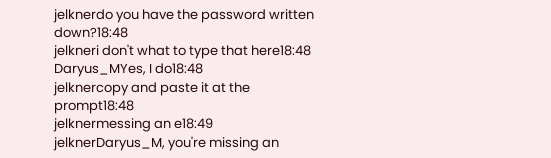jelknerdo you have the password written down?18:48
jelkneri don't what to type that here18:48
Daryus_MYes, I do18:48
jelknercopy and paste it at the prompt18:48
jelknermessing an e18:49
jelknerDaryus_M, you're missing an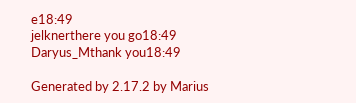e18:49
jelknerthere you go18:49
Daryus_Mthank you18:49

Generated by 2.17.2 by Marius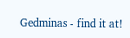Gedminas - find it at!